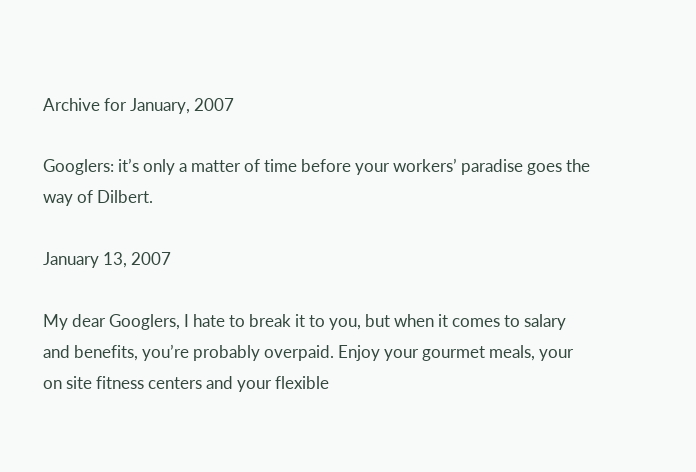Archive for January, 2007

Googlers: it’s only a matter of time before your workers’ paradise goes the way of Dilbert.

January 13, 2007

My dear Googlers, I hate to break it to you, but when it comes to salary and benefits, you’re probably overpaid. Enjoy your gourmet meals, your on site fitness centers and your flexible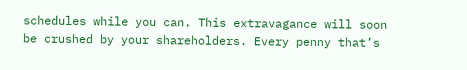schedules while you can. This extravagance will soon be crushed by your shareholders. Every penny that’s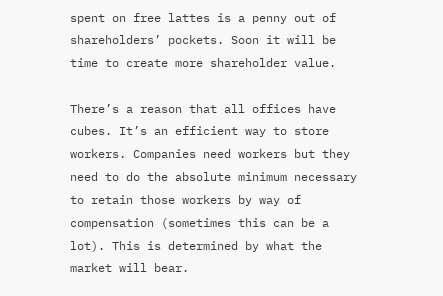spent on free lattes is a penny out of shareholders’ pockets. Soon it will be time to create more shareholder value.

There’s a reason that all offices have cubes. It’s an efficient way to store workers. Companies need workers but they need to do the absolute minimum necessary to retain those workers by way of compensation (sometimes this can be a lot). This is determined by what the market will bear.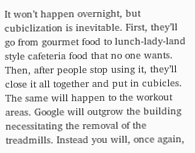It won’t happen overnight, but cubiclization is inevitable. First, they’ll go from gourmet food to lunch-lady-land style cafeteria food that no one wants. Then, after people stop using it, they’ll close it all together and put in cubicles. The same will happen to the workout areas. Google will outgrow the building necessitating the removal of the treadmills. Instead you will, once again,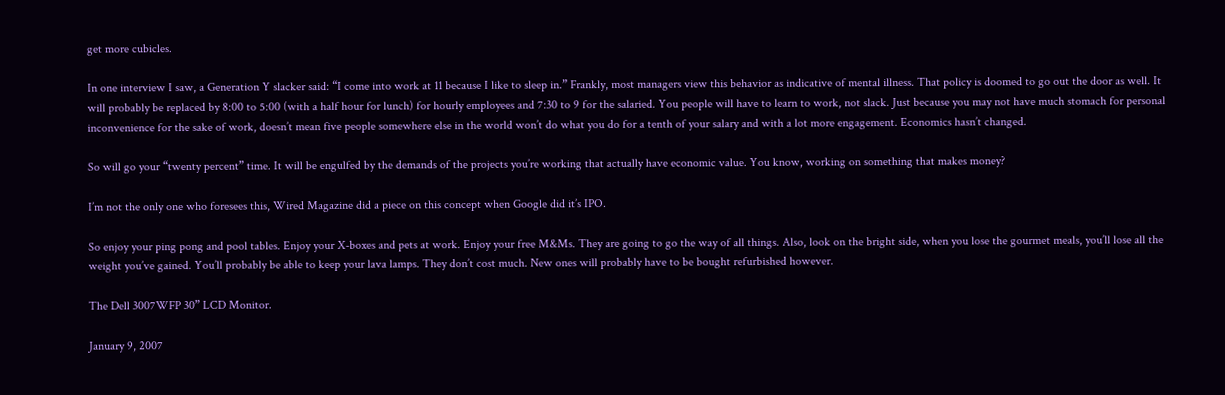get more cubicles.

In one interview I saw, a Generation Y slacker said: “I come into work at 11 because I like to sleep in.” Frankly, most managers view this behavior as indicative of mental illness. That policy is doomed to go out the door as well. It will probably be replaced by 8:00 to 5:00 (with a half hour for lunch) for hourly employees and 7:30 to 9 for the salaried. You people will have to learn to work, not slack. Just because you may not have much stomach for personal inconvenience for the sake of work, doesn’t mean five people somewhere else in the world won’t do what you do for a tenth of your salary and with a lot more engagement. Economics hasn’t changed.

So will go your “twenty percent” time. It will be engulfed by the demands of the projects you’re working that actually have economic value. You know, working on something that makes money?

I’m not the only one who foresees this, Wired Magazine did a piece on this concept when Google did it’s IPO.

So enjoy your ping pong and pool tables. Enjoy your X-boxes and pets at work. Enjoy your free M&Ms. They are going to go the way of all things. Also, look on the bright side, when you lose the gourmet meals, you’ll lose all the weight you’ve gained. You’ll probably be able to keep your lava lamps. They don’t cost much. New ones will probably have to be bought refurbished however.

The Dell 3007WFP 30” LCD Monitor.

January 9, 2007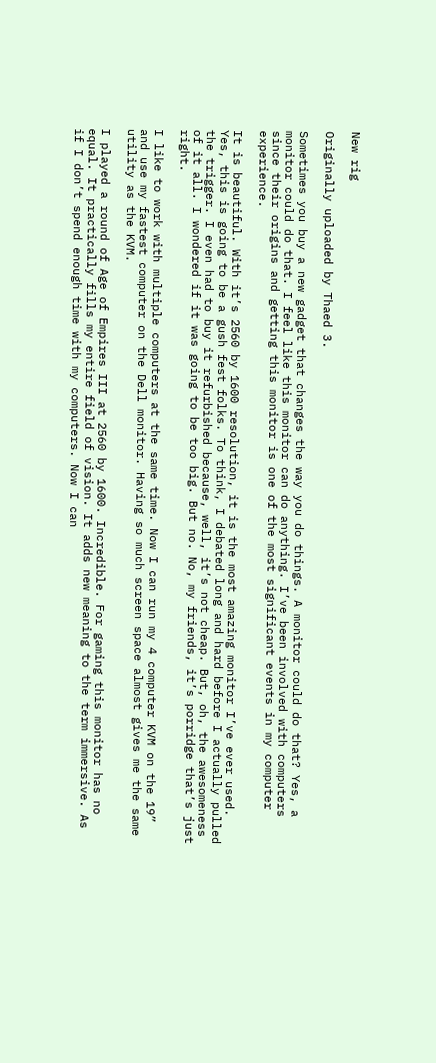New rig

Originally uploaded by Thaed 3.

Sometimes you buy a new gadget that changes the way you do things. A monitor could do that? Yes, a monitor could do that. I feel like this monitor can do anything. I’ve been involved with computers since their origins and getting this monitor is one of the most significant events in my computer experience.

It is beautiful. With it’s 2560 by 1600 resolution, it is the most amazing monitor I’ve ever used. Yes, this is going to be a gush fest folks. To think, I debated long and hard before I actually pulled the trigger. I even had to buy it refurbished because, well, it’s not cheap. But, oh, the awesomeness of it all. I wondered if it was going to be too big. But no. No, my friends, it’s porridge that’s just right.

I like to work with multiple computers at the same time. Now I can run my 4 computer KVM on the 19” and use my fastest computer on the Dell monitor. Having so much screen space almost gives me the same utility as the KVM.

I played a round of Age of Empires III at 2560 by 1600. Incredible. For gaming this monitor has no equal. It practically fills my entire field of vision. It adds new meaning to the term immersive. As if I don’t spend enough time with my computers. Now I can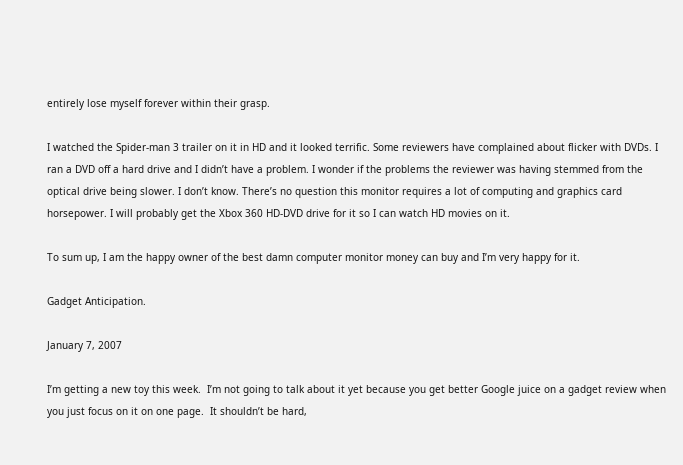entirely lose myself forever within their grasp.

I watched the Spider-man 3 trailer on it in HD and it looked terrific. Some reviewers have complained about flicker with DVDs. I ran a DVD off a hard drive and I didn’t have a problem. I wonder if the problems the reviewer was having stemmed from the optical drive being slower. I don’t know. There’s no question this monitor requires a lot of computing and graphics card horsepower. I will probably get the Xbox 360 HD-DVD drive for it so I can watch HD movies on it.

To sum up, I am the happy owner of the best damn computer monitor money can buy and I’m very happy for it.

Gadget Anticipation.

January 7, 2007

I’m getting a new toy this week.  I’m not going to talk about it yet because you get better Google juice on a gadget review when you just focus on it on one page.  It shouldn’t be hard,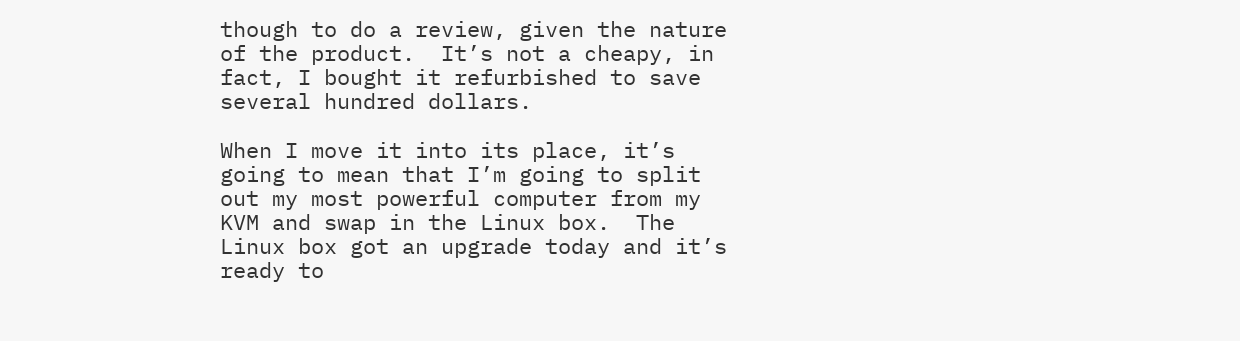though to do a review, given the nature of the product.  It’s not a cheapy, in fact, I bought it refurbished to save several hundred dollars.

When I move it into its place, it’s going to mean that I’m going to split out my most powerful computer from my KVM and swap in the Linux box.  The Linux box got an upgrade today and it’s ready to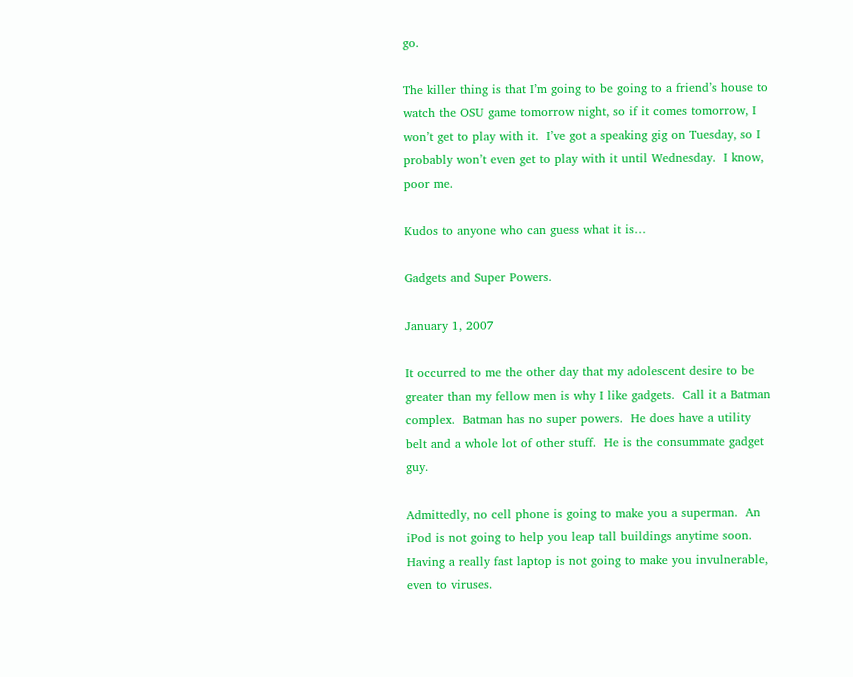go.

The killer thing is that I’m going to be going to a friend’s house to watch the OSU game tomorrow night, so if it comes tomorrow, I won’t get to play with it.  I’ve got a speaking gig on Tuesday, so I probably won’t even get to play with it until Wednesday.  I know, poor me.

Kudos to anyone who can guess what it is…

Gadgets and Super Powers.

January 1, 2007

It occurred to me the other day that my adolescent desire to be greater than my fellow men is why I like gadgets.  Call it a Batman complex.  Batman has no super powers.  He does have a utility belt and a whole lot of other stuff.  He is the consummate gadget guy.

Admittedly, no cell phone is going to make you a superman.  An iPod is not going to help you leap tall buildings anytime soon.  Having a really fast laptop is not going to make you invulnerable, even to viruses.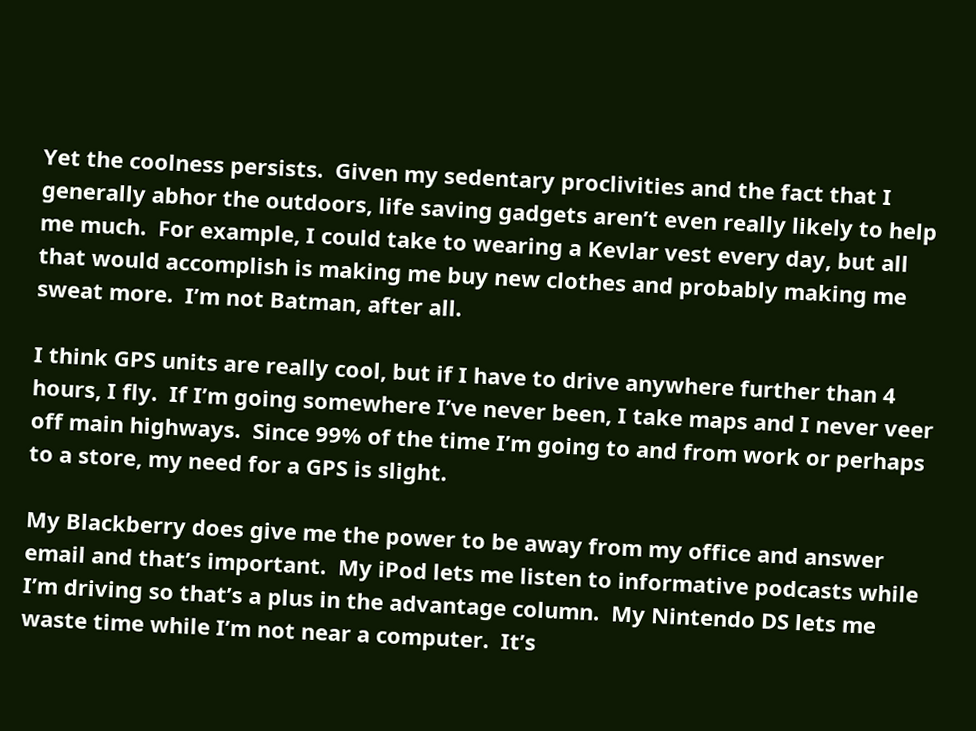Yet the coolness persists.  Given my sedentary proclivities and the fact that I generally abhor the outdoors, life saving gadgets aren’t even really likely to help me much.  For example, I could take to wearing a Kevlar vest every day, but all that would accomplish is making me buy new clothes and probably making me sweat more.  I’m not Batman, after all.

I think GPS units are really cool, but if I have to drive anywhere further than 4 hours, I fly.  If I’m going somewhere I’ve never been, I take maps and I never veer off main highways.  Since 99% of the time I’m going to and from work or perhaps to a store, my need for a GPS is slight.

My Blackberry does give me the power to be away from my office and answer email and that’s important.  My iPod lets me listen to informative podcasts while I’m driving so that’s a plus in the advantage column.  My Nintendo DS lets me waste time while I’m not near a computer.  It’s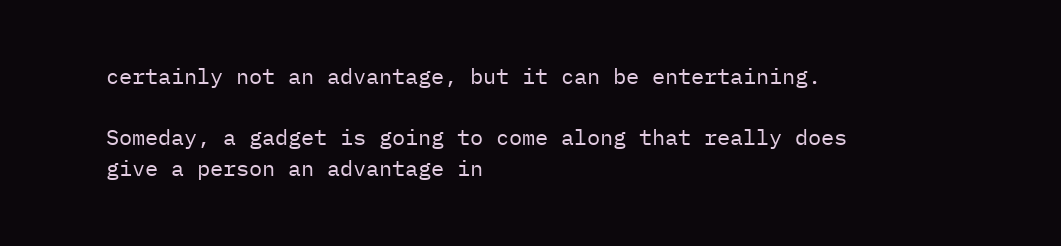certainly not an advantage, but it can be entertaining.

Someday, a gadget is going to come along that really does give a person an advantage in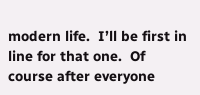modern life.  I’ll be first in line for that one.  Of course after everyone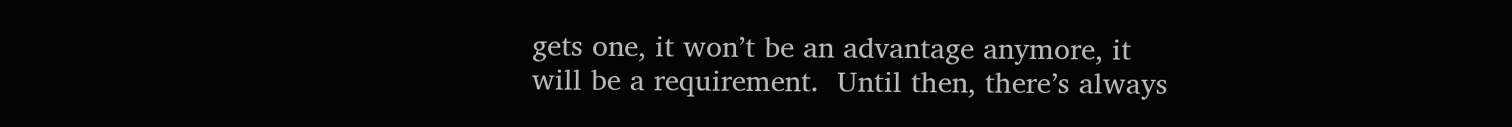gets one, it won’t be an advantage anymore, it will be a requirement.  Until then, there’s always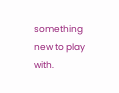something new to play with.